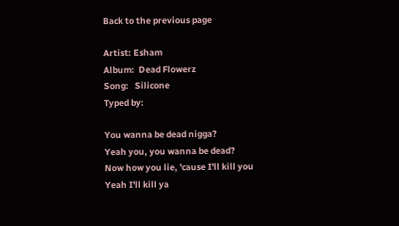Back to the previous page

Artist: Esham
Album:  Dead Flowerz
Song:   Silicone
Typed by:

You wanna be dead nigga?
Yeah you, you wanna be dead?
Now how you lie, 'cause I'll kill you
Yeah I'll kill ya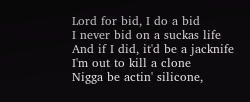Lord for bid, I do a bid
I never bid on a suckas life
And if I did, it'd be a jacknife
I'm out to kill a clone
Nigga be actin' silicone,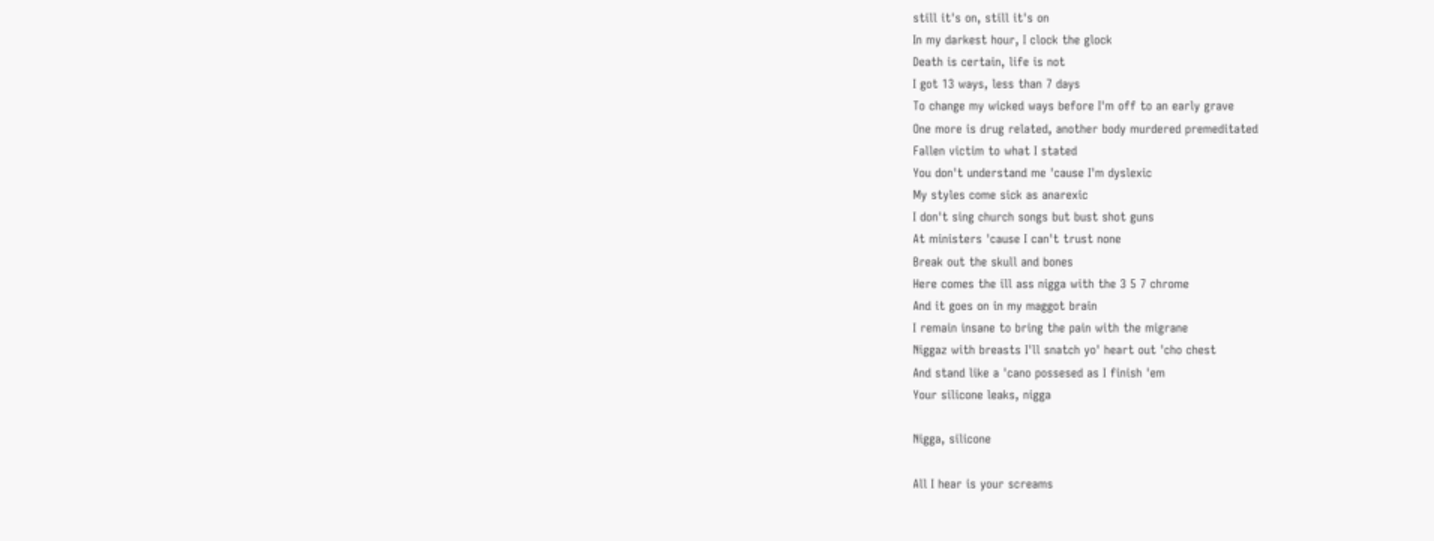still it's on, still it's on
In my darkest hour, I clock the glock
Death is certain, life is not
I got 13 ways, less than 7 days
To change my wicked ways before I'm off to an early grave
One more is drug related, another body murdered premeditated
Fallen victim to what I stated
You don't understand me 'cause I'm dyslexic
My styles come sick as anarexic
I don't sing church songs but bust shot guns
At ministers 'cause I can't trust none
Break out the skull and bones
Here comes the ill ass nigga with the 3 5 7 chrome
And it goes on in my maggot brain
I remain insane to bring the pain with the migrane
Niggaz with breasts I'll snatch yo' heart out 'cho chest
And stand like a 'cano possesed as I finish 'em
Your silicone leaks, nigga

Nigga, silicone

All I hear is your screams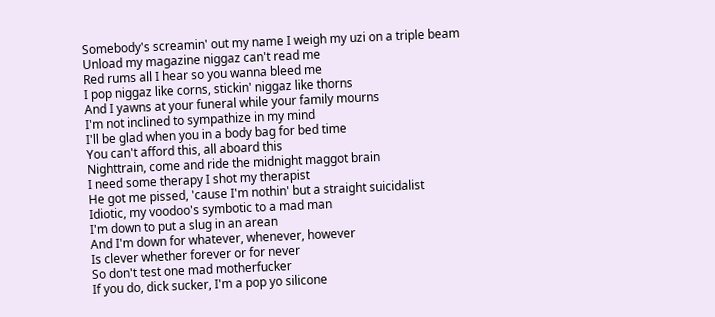Somebody's screamin' out my name I weigh my uzi on a triple beam
Unload my magazine niggaz can't read me
Red rums all I hear so you wanna bleed me
I pop niggaz like corns, stickin' niggaz like thorns
And I yawns at your funeral while your family mourns
I'm not inclined to sympathize in my mind
I'll be glad when you in a body bag for bed time
You can't afford this, all aboard this
Nighttrain, come and ride the midnight maggot brain
I need some therapy I shot my therapist
He got me pissed, 'cause I'm nothin' but a straight suicidalist
Idiotic, my voodoo's symbotic to a mad man
I'm down to put a slug in an arean
And I'm down for whatever, whenever, however
Is clever whether forever or for never
So don't test one mad motherfucker
If you do, dick sucker, I'm a pop yo silicone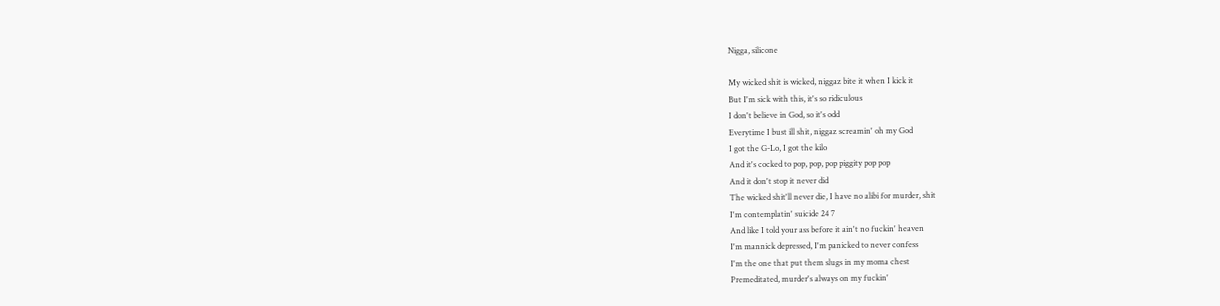Nigga, silicone

My wicked shit is wicked, niggaz bite it when I kick it
But I'm sick with this, it's so ridiculous
I don't believe in God, so it's odd
Everytime I bust ill shit, niggaz screamin' oh my God
I got the G-Lo, I got the kilo
And it's cocked to pop, pop, pop piggity pop pop
And it don't stop it never did
The wicked shit'll never die, I have no alibi for murder, shit
I'm contemplatin' suicide 24 7
And like I told your ass before it ain't no fuckin' heaven
I'm mannick depressed, I'm panicked to never confess
I'm the one that put them slugs in my moma chest
Premeditated, murder's always on my fuckin'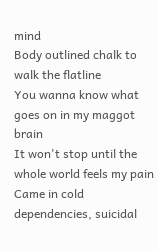mind
Body outlined chalk to walk the flatline
You wanna know what goes on in my maggot brain
It won't stop until the whole world feels my pain
Came in cold dependencies, suicidal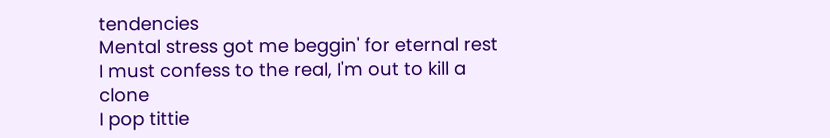tendencies
Mental stress got me beggin' for eternal rest
I must confess to the real, I'm out to kill a clone
I pop tittie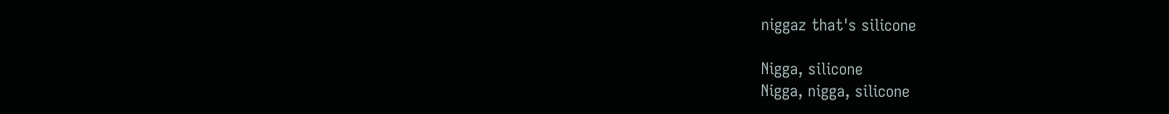niggaz that's silicone

Nigga, silicone
Nigga, nigga, silicone